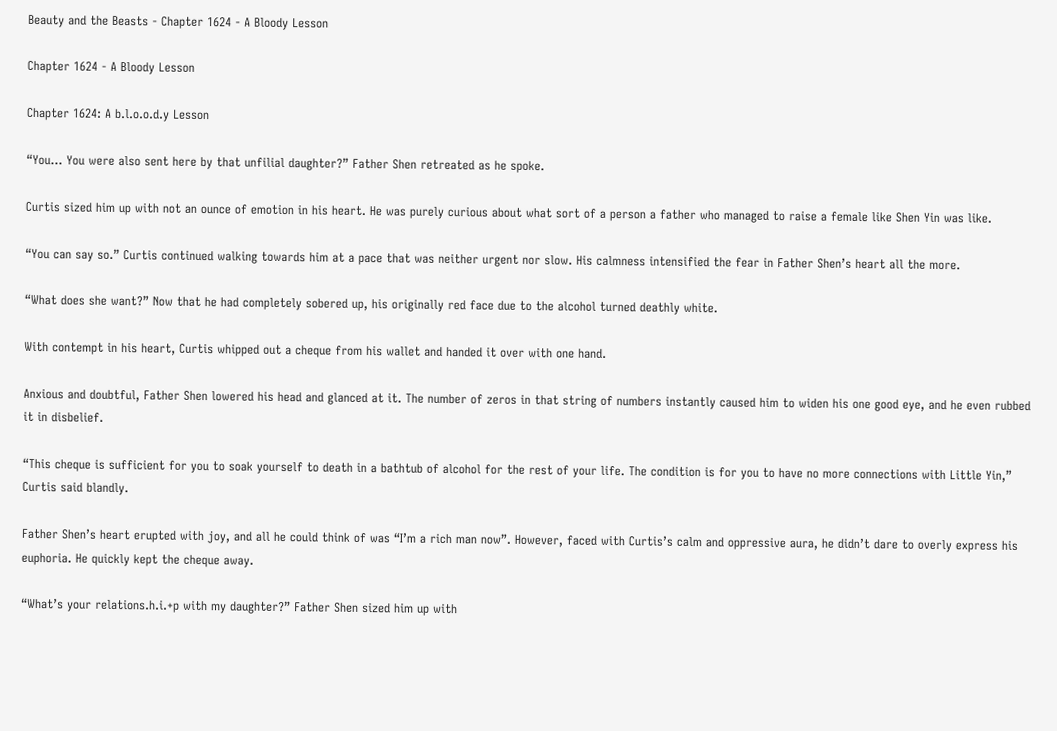Beauty and the Beasts - Chapter 1624 - A Bloody Lesson

Chapter 1624 - A Bloody Lesson

Chapter 1624: A b.l.o.o.d.y Lesson

“You… You were also sent here by that unfilial daughter?” Father Shen retreated as he spoke.

Curtis sized him up with not an ounce of emotion in his heart. He was purely curious about what sort of a person a father who managed to raise a female like Shen Yin was like.

“You can say so.” Curtis continued walking towards him at a pace that was neither urgent nor slow. His calmness intensified the fear in Father Shen’s heart all the more.

“What does she want?” Now that he had completely sobered up, his originally red face due to the alcohol turned deathly white.

With contempt in his heart, Curtis whipped out a cheque from his wallet and handed it over with one hand.

Anxious and doubtful, Father Shen lowered his head and glanced at it. The number of zeros in that string of numbers instantly caused him to widen his one good eye, and he even rubbed it in disbelief.

“This cheque is sufficient for you to soak yourself to death in a bathtub of alcohol for the rest of your life. The condition is for you to have no more connections with Little Yin,” Curtis said blandly.

Father Shen’s heart erupted with joy, and all he could think of was “I’m a rich man now”. However, faced with Curtis’s calm and oppressive aura, he didn’t dare to overly express his euphoria. He quickly kept the cheque away.

“What’s your relations.h.i.+p with my daughter?” Father Shen sized him up with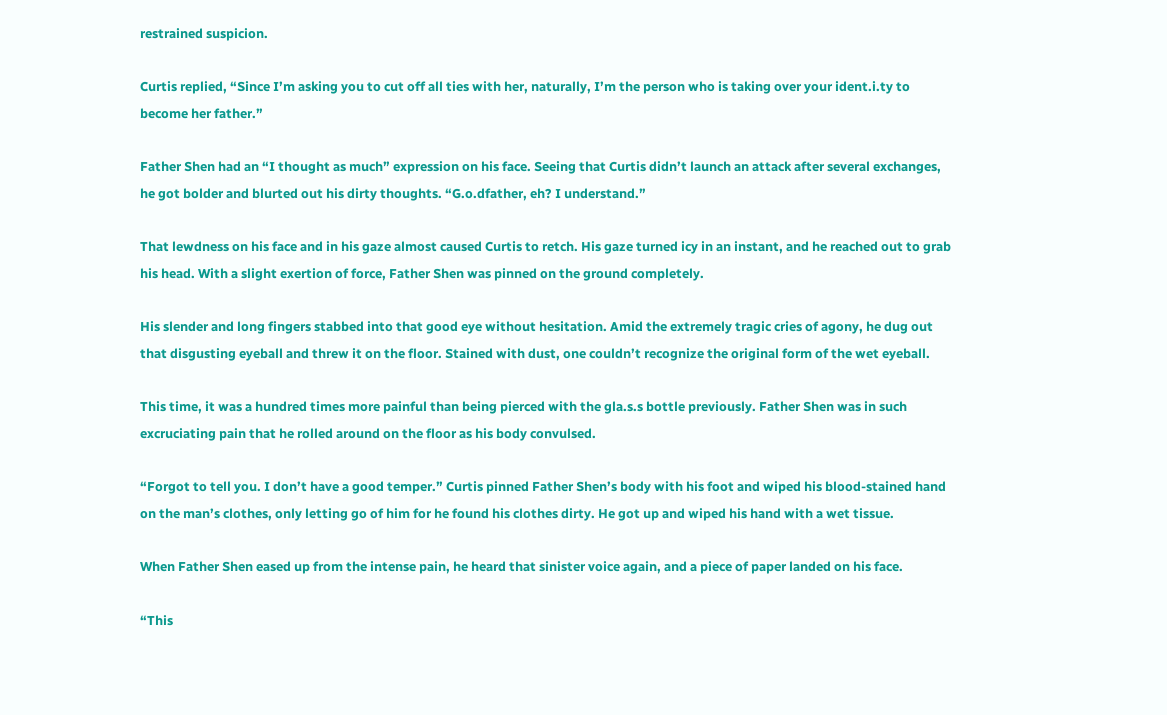restrained suspicion.

Curtis replied, “Since I’m asking you to cut off all ties with her, naturally, I’m the person who is taking over your ident.i.ty to become her father.”

Father Shen had an “I thought as much” expression on his face. Seeing that Curtis didn’t launch an attack after several exchanges, he got bolder and blurted out his dirty thoughts. “G.o.dfather, eh? I understand.”

That lewdness on his face and in his gaze almost caused Curtis to retch. His gaze turned icy in an instant, and he reached out to grab his head. With a slight exertion of force, Father Shen was pinned on the ground completely.

His slender and long fingers stabbed into that good eye without hesitation. Amid the extremely tragic cries of agony, he dug out that disgusting eyeball and threw it on the floor. Stained with dust, one couldn’t recognize the original form of the wet eyeball.

This time, it was a hundred times more painful than being pierced with the gla.s.s bottle previously. Father Shen was in such excruciating pain that he rolled around on the floor as his body convulsed.

“Forgot to tell you. I don’t have a good temper.” Curtis pinned Father Shen’s body with his foot and wiped his blood-stained hand on the man’s clothes, only letting go of him for he found his clothes dirty. He got up and wiped his hand with a wet tissue.

When Father Shen eased up from the intense pain, he heard that sinister voice again, and a piece of paper landed on his face.

“This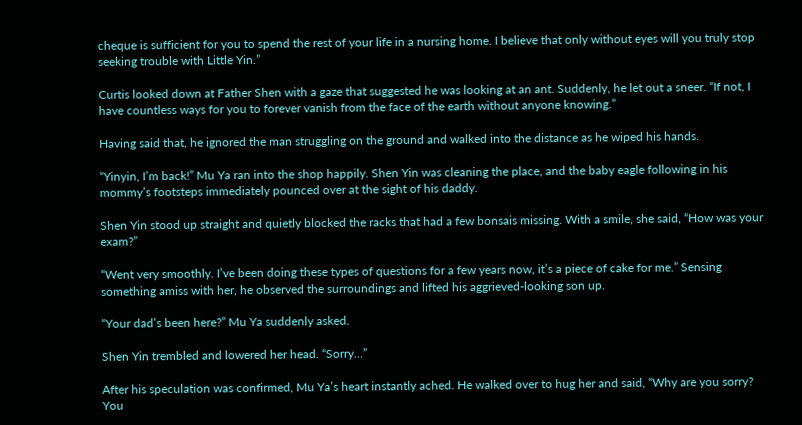cheque is sufficient for you to spend the rest of your life in a nursing home. I believe that only without eyes will you truly stop seeking trouble with Little Yin.”

Curtis looked down at Father Shen with a gaze that suggested he was looking at an ant. Suddenly, he let out a sneer. “If not, I have countless ways for you to forever vanish from the face of the earth without anyone knowing.”

Having said that, he ignored the man struggling on the ground and walked into the distance as he wiped his hands.

“Yinyin, I’m back!” Mu Ya ran into the shop happily. Shen Yin was cleaning the place, and the baby eagle following in his mommy’s footsteps immediately pounced over at the sight of his daddy.

Shen Yin stood up straight and quietly blocked the racks that had a few bonsais missing. With a smile, she said, “How was your exam?”

“Went very smoothly. I’ve been doing these types of questions for a few years now, it’s a piece of cake for me.” Sensing something amiss with her, he observed the surroundings and lifted his aggrieved-looking son up.

“Your dad’s been here?” Mu Ya suddenly asked.

Shen Yin trembled and lowered her head. “Sorry…”

After his speculation was confirmed, Mu Ya’s heart instantly ached. He walked over to hug her and said, “Why are you sorry? You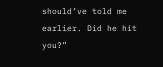should’ve told me earlier. Did he hit you?”